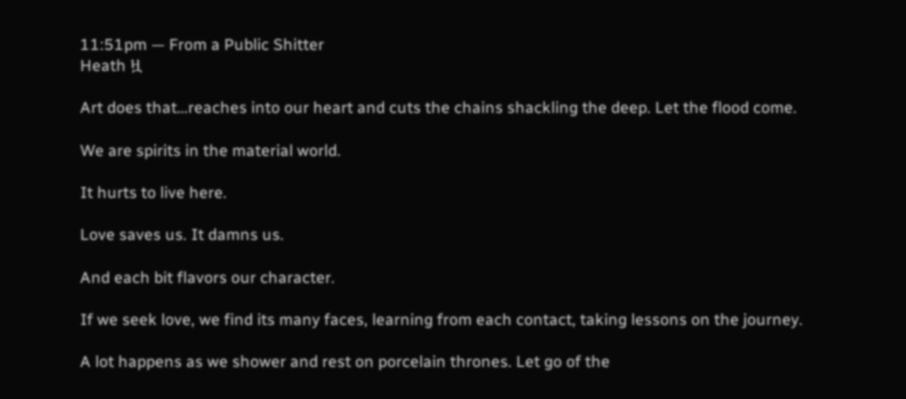11:51pm — From a Public Shitter
Heath ዟ

Art does that…reaches into our heart and cuts the chains shackling the deep. Let the flood come.

We are spirits in the material world.

It hurts to live here.

Love saves us. It damns us.

And each bit flavors our character.

If we seek love, we find its many faces, learning from each contact, taking lessons on the journey.

A lot happens as we shower and rest on porcelain thrones. Let go of the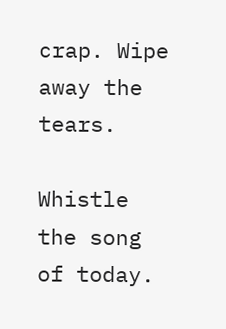crap. Wipe away the tears.

Whistle the song of today.